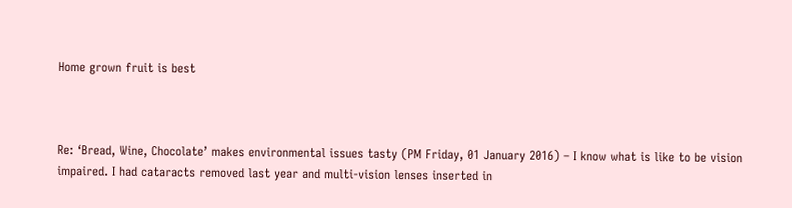Home grown fruit is best



Re: ‘Bread, Wine, Chocolate’ makes environmental issues tasty (PM Friday, 01 January 2016) – I know what is like to be vision impaired. I had cataracts removed last year and multi-vision lenses inserted in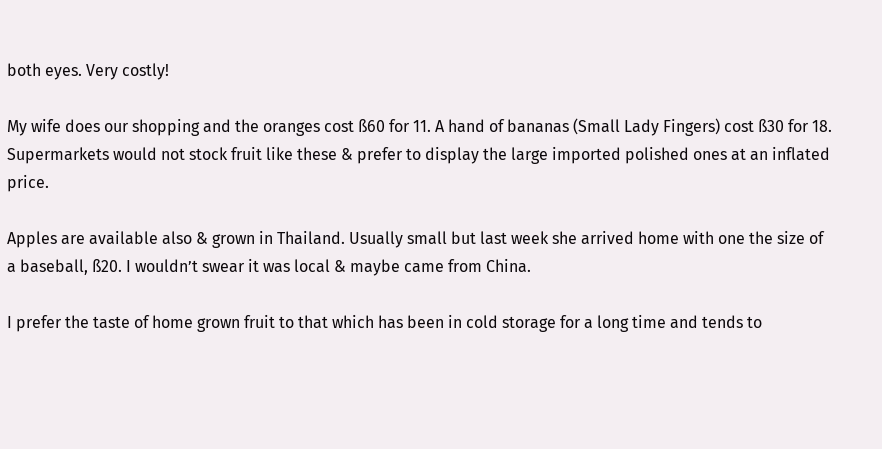both eyes. Very costly!

My wife does our shopping and the oranges cost ß60 for 11. A hand of bananas (Small Lady Fingers) cost ß30 for 18. Supermarkets would not stock fruit like these & prefer to display the large imported polished ones at an inflated price.

Apples are available also & grown in Thailand. Usually small but last week she arrived home with one the size of a baseball, ß20. I wouldn’t swear it was local & maybe came from China.

I prefer the taste of home grown fruit to that which has been in cold storage for a long time and tends to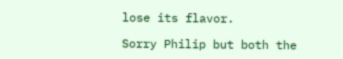lose its flavor.

Sorry Philip but both the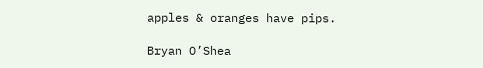apples & oranges have pips.

Bryan O’Shea